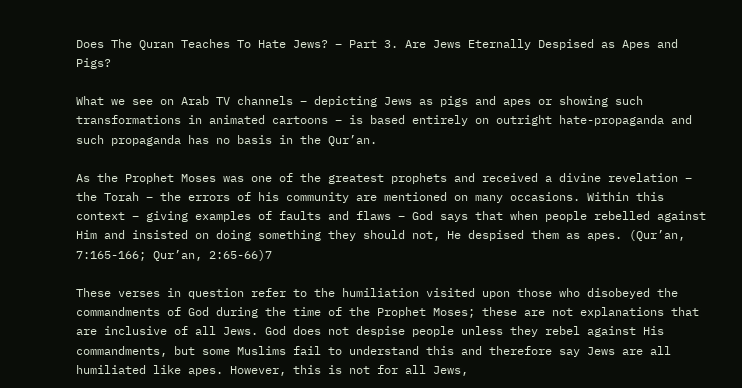Does The Quran Teaches To Hate Jews? – Part 3. Are Jews Eternally Despised as Apes and Pigs?

What we see on Arab TV channels – depicting Jews as pigs and apes or showing such transformations in animated cartoons – is based entirely on outright hate-propaganda and such propaganda has no basis in the Qur’an.

As the Prophet Moses was one of the greatest prophets and received a divine revelation – the Torah – the errors of his community are mentioned on many occasions. Within this context – giving examples of faults and flaws – God says that when people rebelled against Him and insisted on doing something they should not, He despised them as apes. (Qur’an, 7:165-166; Qur’an, 2:65-66)7

These verses in question refer to the humiliation visited upon those who disobeyed the commandments of God during the time of the Prophet Moses; these are not explanations that are inclusive of all Jews. God does not despise people unless they rebel against His commandments, but some Muslims fail to understand this and therefore say Jews are all humiliated like apes. However, this is not for all Jews,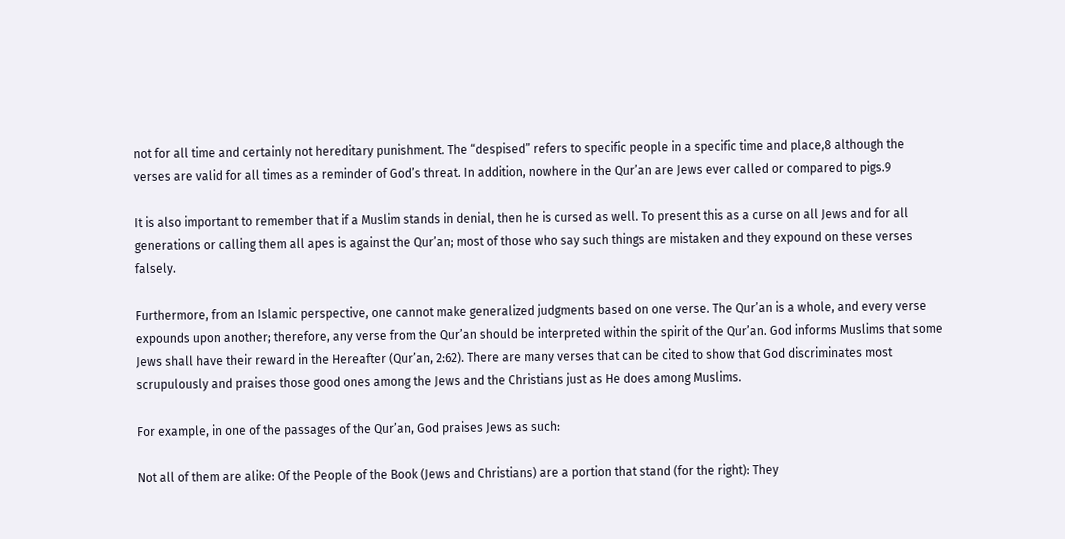not for all time and certainly not hereditary punishment. The “despised” refers to specific people in a specific time and place,8 although the verses are valid for all times as a reminder of God’s threat. In addition, nowhere in the Qur’an are Jews ever called or compared to pigs.9

It is also important to remember that if a Muslim stands in denial, then he is cursed as well. To present this as a curse on all Jews and for all generations or calling them all apes is against the Qur’an; most of those who say such things are mistaken and they expound on these verses falsely.

Furthermore, from an Islamic perspective, one cannot make generalized judgments based on one verse. The Qur’an is a whole, and every verse expounds upon another; therefore, any verse from the Qur’an should be interpreted within the spirit of the Qur’an. God informs Muslims that some Jews shall have their reward in the Hereafter (Qur’an, 2:62). There are many verses that can be cited to show that God discriminates most scrupulously and praises those good ones among the Jews and the Christians just as He does among Muslims.

For example, in one of the passages of the Qur’an, God praises Jews as such:

Not all of them are alike: Of the People of the Book (Jews and Christians) are a portion that stand (for the right): They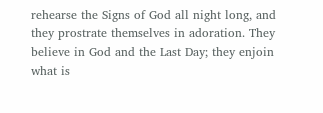rehearse the Signs of God all night long, and they prostrate themselves in adoration. They believe in God and the Last Day; they enjoin what is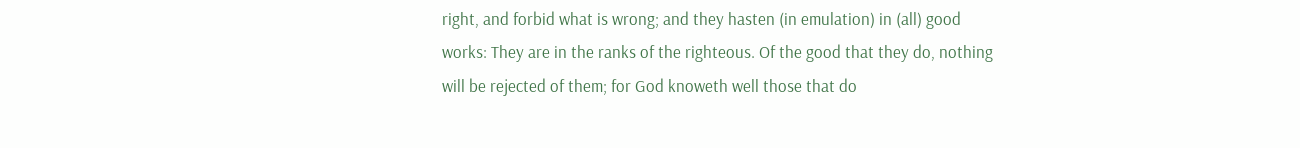right, and forbid what is wrong; and they hasten (in emulation) in (all) good works: They are in the ranks of the righteous. Of the good that they do, nothing will be rejected of them; for God knoweth well those that do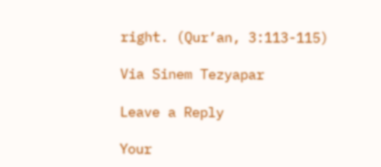right. (Qur’an, 3:113-115)

Via Sinem Tezyapar

Leave a Reply

Your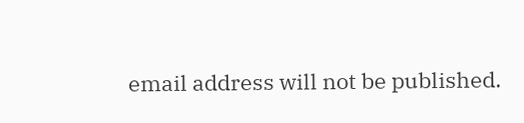email address will not be published.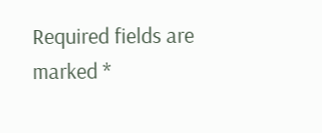Required fields are marked *